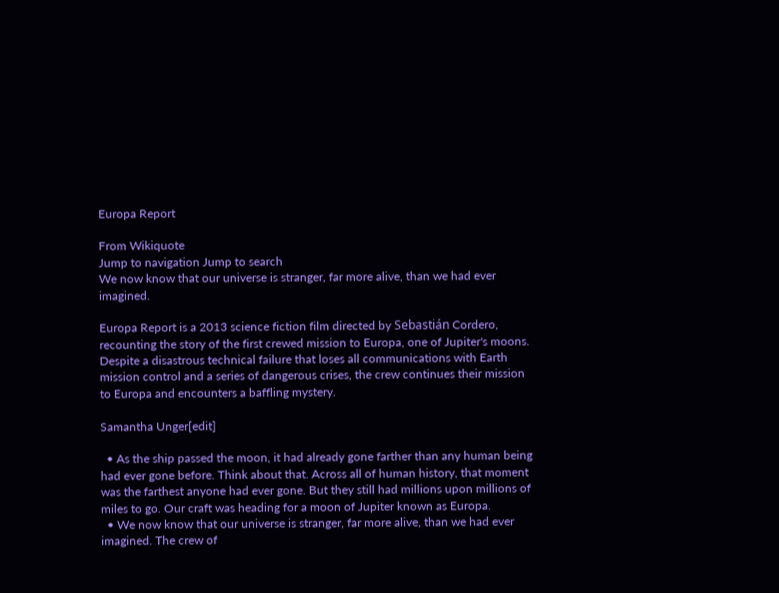Europa Report

From Wikiquote
Jump to navigation Jump to search
We now know that our universe is stranger, far more alive, than we had ever imagined.

Europa Report is a 2013 science fiction film directed by Sebastián Cordero, recounting the story of the first crewed mission to Europa, one of Jupiter's moons. Despite a disastrous technical failure that loses all communications with Earth mission control and a series of dangerous crises, the crew continues their mission to Europa and encounters a baffling mystery.

Samantha Unger[edit]

  • As the ship passed the moon, it had already gone farther than any human being had ever gone before. Think about that. Across all of human history, that moment was the farthest anyone had ever gone. But they still had millions upon millions of miles to go. Our craft was heading for a moon of Jupiter known as Europa.
  • We now know that our universe is stranger, far more alive, than we had ever imagined. The crew of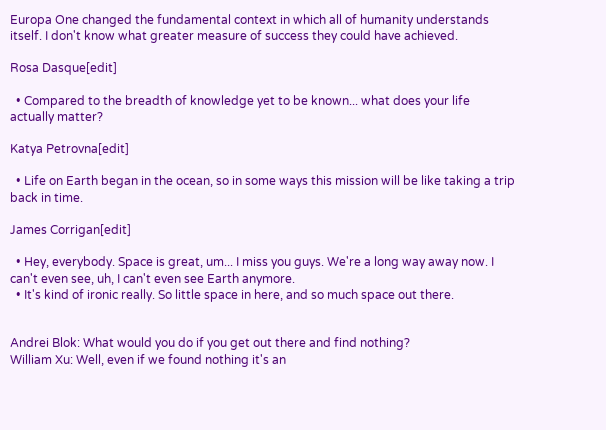Europa One changed the fundamental context in which all of humanity understands itself. I don't know what greater measure of success they could have achieved.

Rosa Dasque[edit]

  • Compared to the breadth of knowledge yet to be known... what does your life actually matter?

Katya Petrovna[edit]

  • Life on Earth began in the ocean, so in some ways this mission will be like taking a trip back in time.

James Corrigan[edit]

  • Hey, everybody. Space is great, um... I miss you guys. We're a long way away now. I can't even see, uh, I can't even see Earth anymore.
  • It's kind of ironic really. So little space in here, and so much space out there.


Andrei Blok: What would you do if you get out there and find nothing?
William Xu: Well, even if we found nothing it's an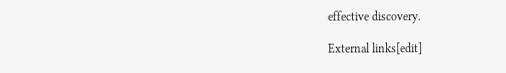effective discovery.

External links[edit]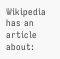Wikipedia has an article about: